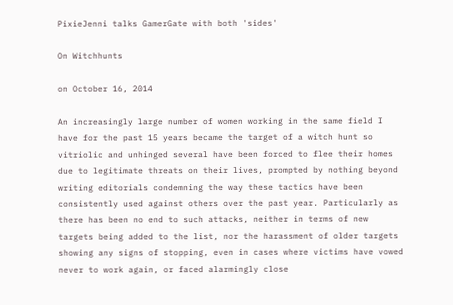PixieJenni talks GamerGate with both 'sides'

On Witchhunts

on October 16, 2014

An increasingly large number of women working in the same field I have for the past 15 years became the target of a witch hunt so vitriolic and unhinged several have been forced to flee their homes due to legitimate threats on their lives, prompted by nothing beyond writing editorials condemning the way these tactics have been consistently used against others over the past year. Particularly as there has been no end to such attacks, neither in terms of new targets being added to the list, nor the harassment of older targets showing any signs of stopping, even in cases where victims have vowed never to work again, or faced alarmingly close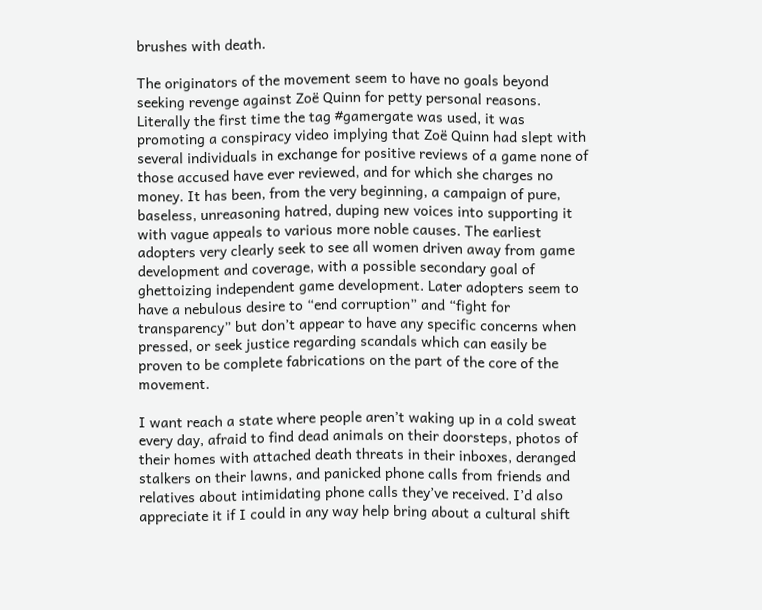brushes with death.

The originators of the movement seem to have no goals beyond seeking revenge against Zoë Quinn for petty personal reasons. Literally the first time the tag #gamergate was used, it was promoting a conspiracy video implying that Zoë Quinn had slept with several individuals in exchange for positive reviews of a game none of those accused have ever reviewed, and for which she charges no money. It has been, from the very beginning, a campaign of pure, baseless, unreasoning hatred, duping new voices into supporting it with vague appeals to various more noble causes. The earliest adopters very clearly seek to see all women driven away from game development and coverage, with a possible secondary goal of ghettoizing independent game development. Later adopters seem to have a nebulous desire to “end corruption” and “fight for transparency” but don’t appear to have any specific concerns when pressed, or seek justice regarding scandals which can easily be proven to be complete fabrications on the part of the core of the movement.

I want reach a state where people aren’t waking up in a cold sweat every day, afraid to find dead animals on their doorsteps, photos of their homes with attached death threats in their inboxes, deranged stalkers on their lawns, and panicked phone calls from friends and relatives about intimidating phone calls they’ve received. I’d also appreciate it if I could in any way help bring about a cultural shift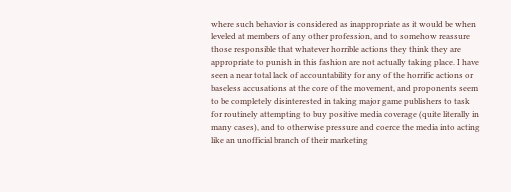where such behavior is considered as inappropriate as it would be when leveled at members of any other profession, and to somehow reassure those responsible that whatever horrible actions they think they are appropriate to punish in this fashion are not actually taking place. I have seen a near total lack of accountability for any of the horrific actions or baseless accusations at the core of the movement, and proponents seem to be completely disinterested in taking major game publishers to task for routinely attempting to buy positive media coverage (quite literally in many cases), and to otherwise pressure and coerce the media into acting like an unofficial branch of their marketing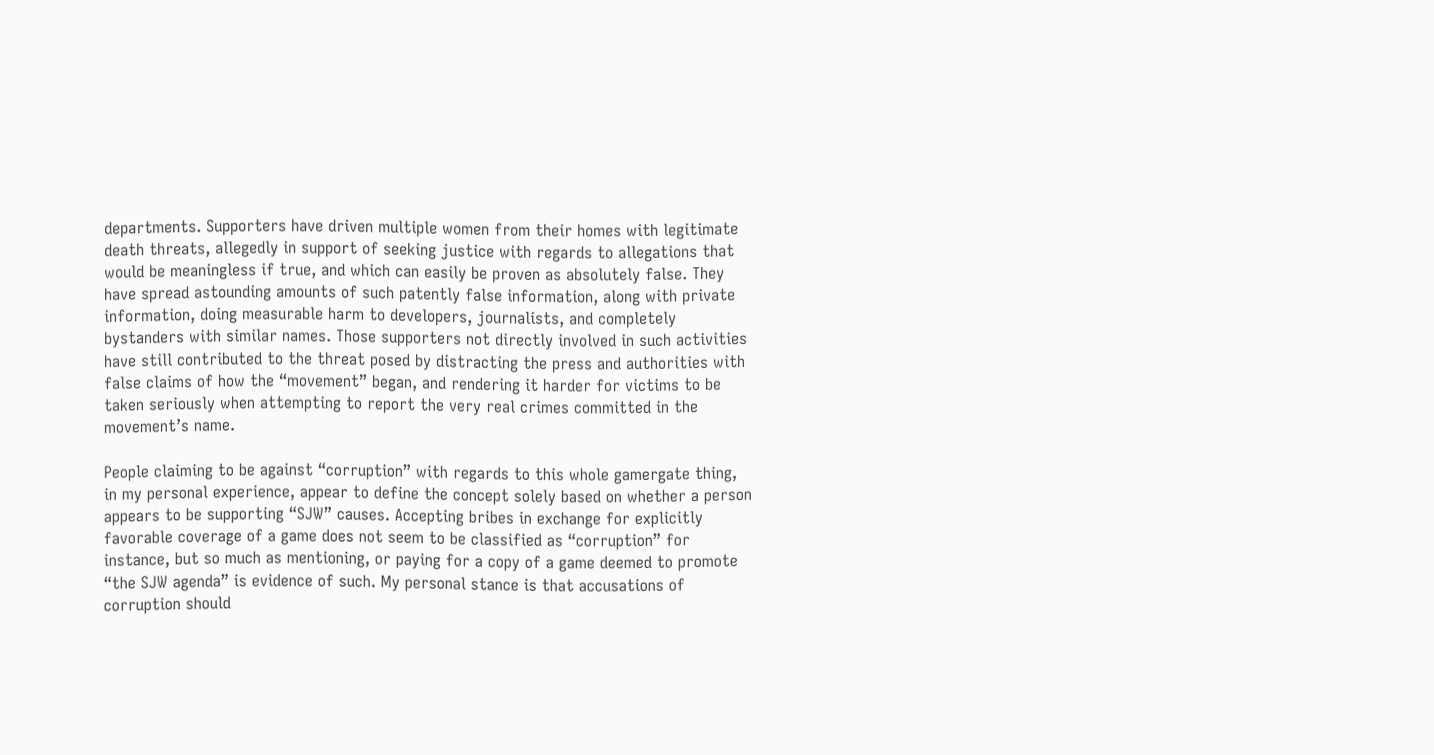departments. Supporters have driven multiple women from their homes with legitimate death threats, allegedly in support of seeking justice with regards to allegations that would be meaningless if true, and which can easily be proven as absolutely false. They have spread astounding amounts of such patently false information, along with private information, doing measurable harm to developers, journalists, and completely bystanders with similar names. Those supporters not directly involved in such activities have still contributed to the threat posed by distracting the press and authorities with false claims of how the “movement” began, and rendering it harder for victims to be taken seriously when attempting to report the very real crimes committed in the movement’s name.

People claiming to be against “corruption” with regards to this whole gamergate thing, in my personal experience, appear to define the concept solely based on whether a person appears to be supporting “SJW” causes. Accepting bribes in exchange for explicitly favorable coverage of a game does not seem to be classified as “corruption” for instance, but so much as mentioning, or paying for a copy of a game deemed to promote “the SJW agenda” is evidence of such. My personal stance is that accusations of corruption should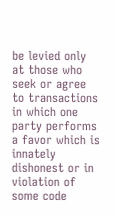be levied only at those who seek or agree to transactions in which one party performs a favor which is innately dishonest or in violation of some code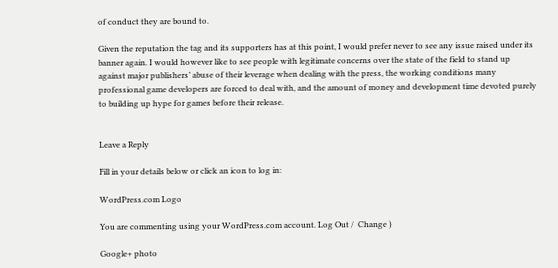of conduct they are bound to.

Given the reputation the tag and its supporters has at this point, I would prefer never to see any issue raised under its banner again. I would however like to see people with legitimate concerns over the state of the field to stand up against major publishers’ abuse of their leverage when dealing with the press, the working conditions many professional game developers are forced to deal with, and the amount of money and development time devoted purely to building up hype for games before their release.


Leave a Reply

Fill in your details below or click an icon to log in:

WordPress.com Logo

You are commenting using your WordPress.com account. Log Out /  Change )

Google+ photo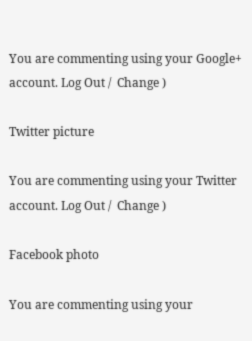You are commenting using your Google+ account. Log Out /  Change )

Twitter picture

You are commenting using your Twitter account. Log Out /  Change )

Facebook photo

You are commenting using your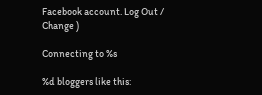Facebook account. Log Out /  Change )

Connecting to %s

%d bloggers like this: